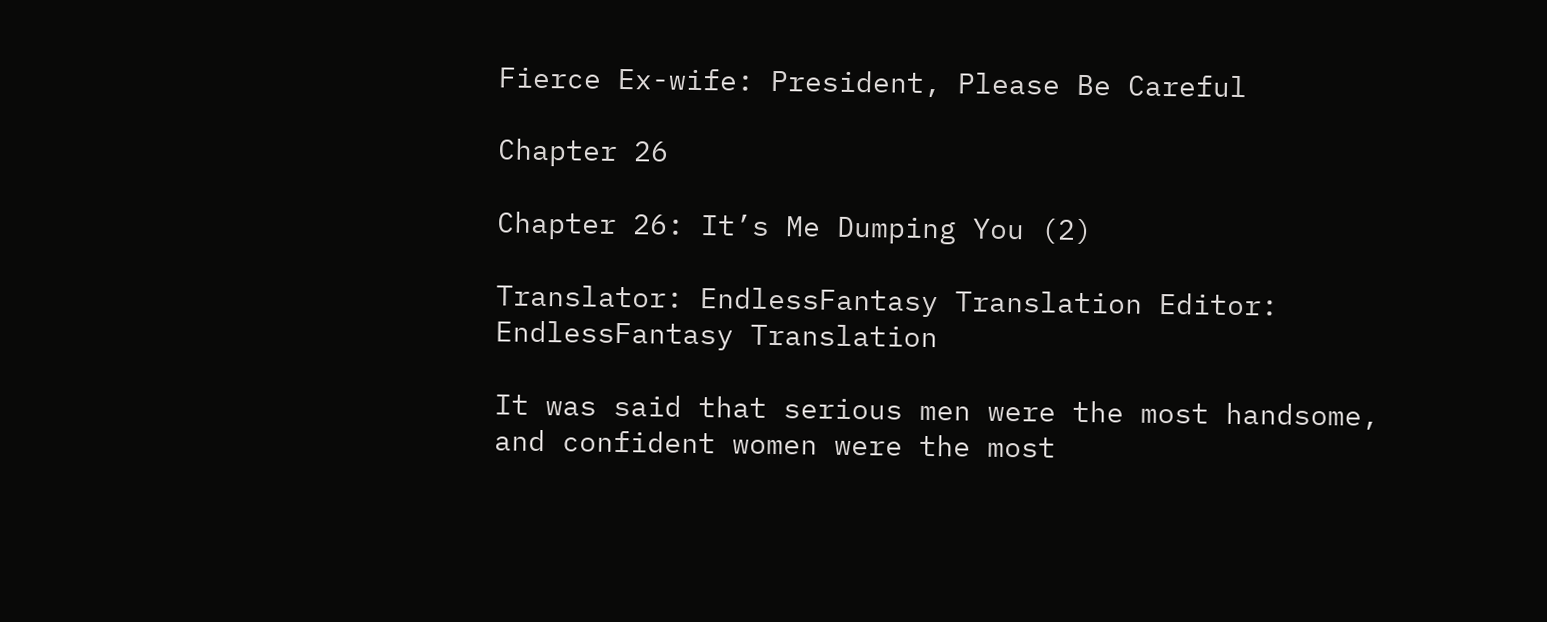Fierce Ex-wife: President, Please Be Careful

Chapter 26

Chapter 26: It’s Me Dumping You (2)

Translator: EndlessFantasy Translation Editor: EndlessFantasy Translation

It was said that serious men were the most handsome, and confident women were the most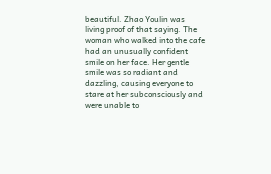beautiful. Zhao Youlin was living proof of that saying. The woman who walked into the cafe had an unusually confident smile on her face. Her gentle smile was so radiant and dazzling, causing everyone to stare at her subconsciously and were unable to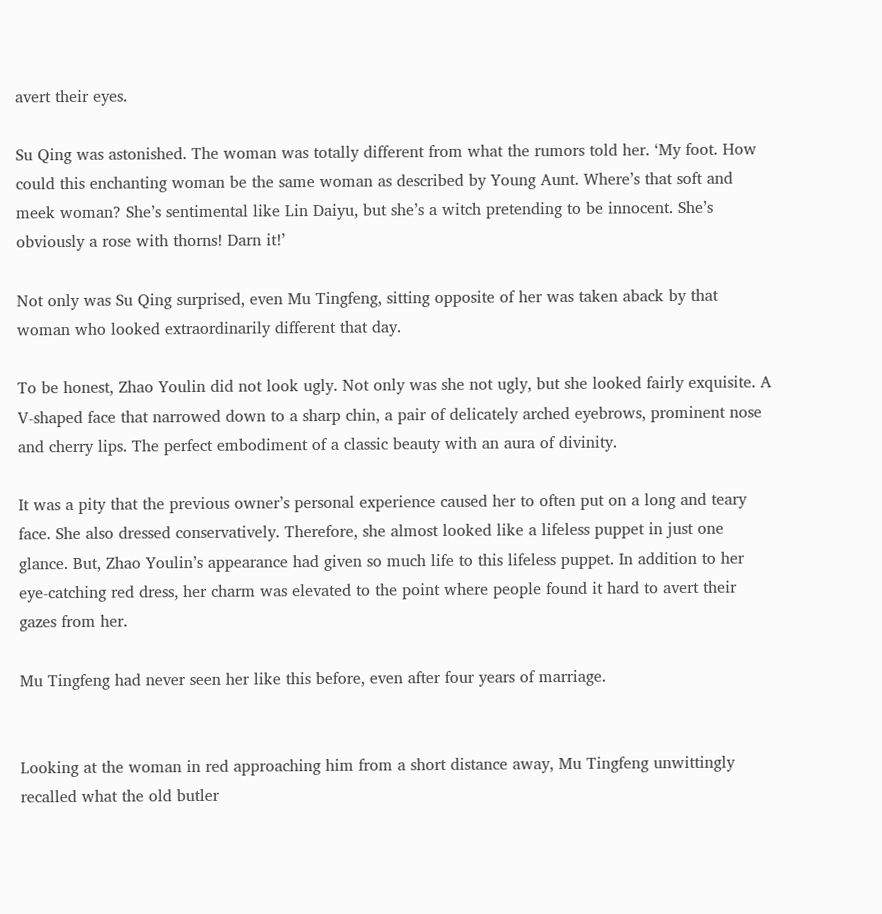avert their eyes.

Su Qing was astonished. The woman was totally different from what the rumors told her. ‘My foot. How could this enchanting woman be the same woman as described by Young Aunt. Where’s that soft and meek woman? She’s sentimental like Lin Daiyu, but she’s a witch pretending to be innocent. She’s obviously a rose with thorns! Darn it!’

Not only was Su Qing surprised, even Mu Tingfeng, sitting opposite of her was taken aback by that woman who looked extraordinarily different that day.

To be honest, Zhao Youlin did not look ugly. Not only was she not ugly, but she looked fairly exquisite. A V-shaped face that narrowed down to a sharp chin, a pair of delicately arched eyebrows, prominent nose and cherry lips. The perfect embodiment of a classic beauty with an aura of divinity.

It was a pity that the previous owner’s personal experience caused her to often put on a long and teary face. She also dressed conservatively. Therefore, she almost looked like a lifeless puppet in just one glance. But, Zhao Youlin’s appearance had given so much life to this lifeless puppet. In addition to her eye-catching red dress, her charm was elevated to the point where people found it hard to avert their gazes from her.

Mu Tingfeng had never seen her like this before, even after four years of marriage.


Looking at the woman in red approaching him from a short distance away, Mu Tingfeng unwittingly recalled what the old butler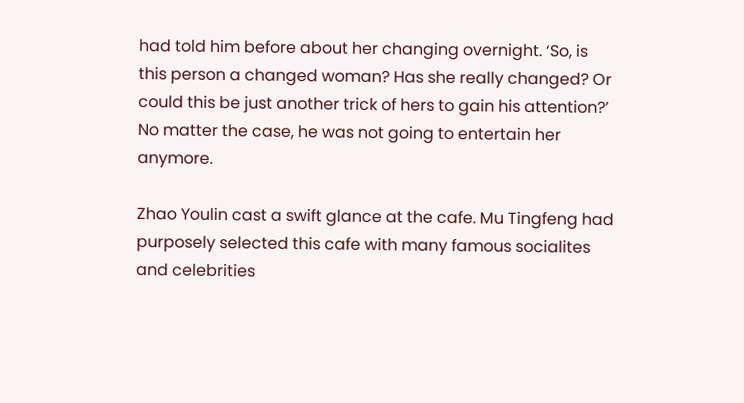had told him before about her changing overnight. ‘So, is this person a changed woman? Has she really changed? Or could this be just another trick of hers to gain his attention?’ No matter the case, he was not going to entertain her anymore.

Zhao Youlin cast a swift glance at the cafe. Mu Tingfeng had purposely selected this cafe with many famous socialites and celebrities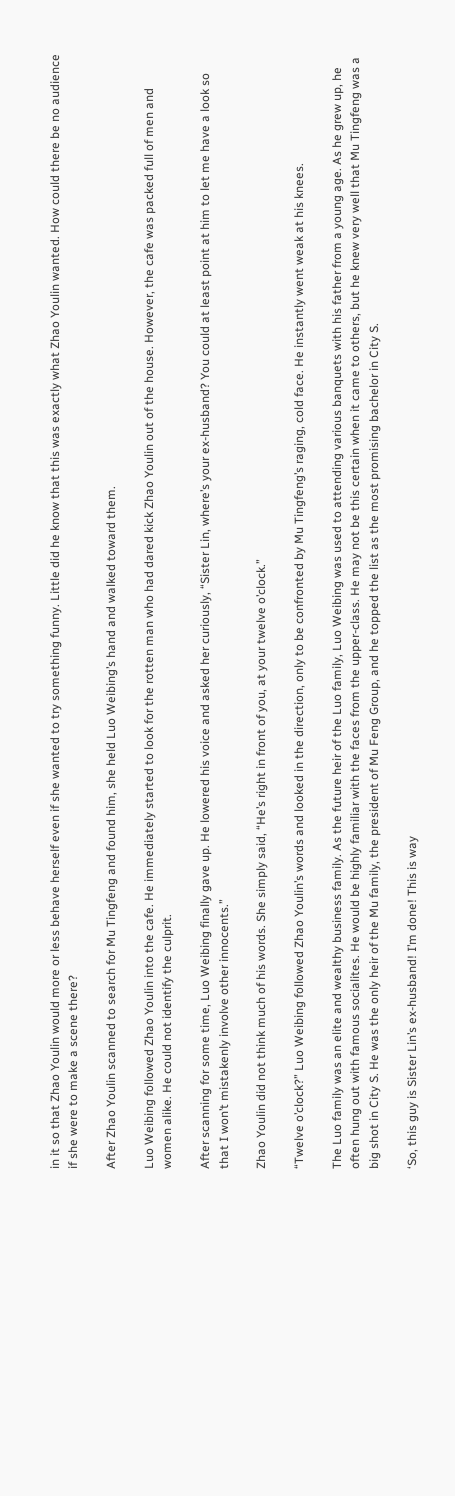in it so that Zhao Youlin would more or less behave herself even if she wanted to try something funny. Little did he know that this was exactly what Zhao Youlin wanted. How could there be no audience if she were to make a scene there?

After Zhao Youlin scanned to search for Mu Tingfeng and found him, she held Luo Weibing’s hand and walked toward them.

Luo Weibing followed Zhao Youlin into the cafe. He immediately started to look for the rotten man who had dared kick Zhao Youlin out of the house. However, the cafe was packed full of men and women alike. He could not identify the culprit.

After scanning for some time, Luo Weibing finally gave up. He lowered his voice and asked her curiously, “Sister Lin, where’s your ex-husband? You could at least point at him to let me have a look so that I won’t mistakenly involve other innocents.”

Zhao Youlin did not think much of his words. She simply said, “He’s right in front of you, at your twelve o’clock.”

“Twelve o’clock?” Luo Weibing followed Zhao Youlin’s words and looked in the direction, only to be confronted by Mu Tingfeng’s raging, cold face. He instantly went weak at his knees.

The Luo family was an elite and wealthy business family. As the future heir of the Luo family, Luo Weibing was used to attending various banquets with his father from a young age. As he grew up, he often hung out with famous socialites. He would be highly familiar with the faces from the upper-class. He may not be this certain when it came to others, but he knew very well that Mu Tingfeng was a big shot in City S. He was the only heir of the Mu family, the president of Mu Feng Group, and he topped the list as the most promising bachelor in City S.

‘So, this guy is Sister Lin’s ex-husband! I’m done! This is way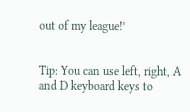out of my league!’


Tip: You can use left, right, A and D keyboard keys to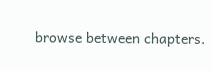browse between chapters.